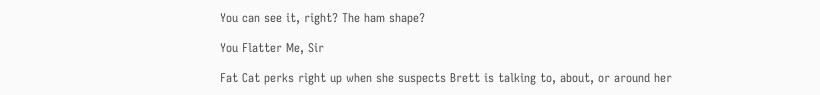You can see it, right? The ham shape?

You Flatter Me, Sir

Fat Cat perks right up when she suspects Brett is talking to, about, or around her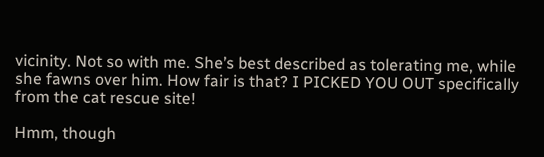vicinity. Not so with me. She’s best described as tolerating me, while she fawns over him. How fair is that? I PICKED YOU OUT specifically from the cat rescue site!

Hmm, though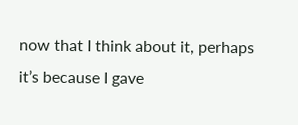now that I think about it, perhaps it’s because I gave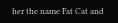her the name Fat Cat and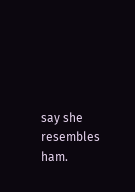say she resembles ham.